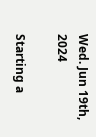Wed. Jun 19th, 2024

Starting a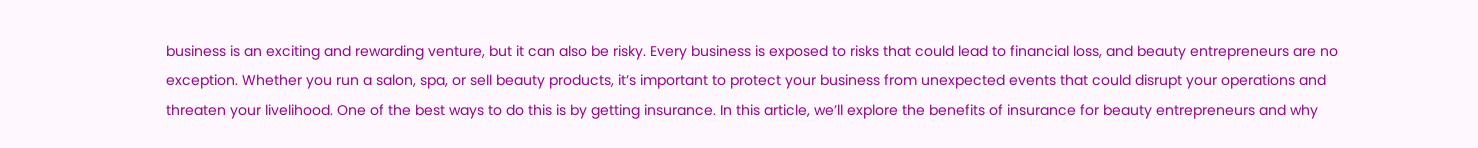business is an exciting and rewarding venture, but it can also be risky. Every business is exposed to risks that could lead to financial loss, and beauty entrepreneurs are no exception. Whether you run a salon, spa, or sell beauty products, it’s important to protect your business from unexpected events that could disrupt your operations and threaten your livelihood. One of the best ways to do this is by getting insurance. In this article, we’ll explore the benefits of insurance for beauty entrepreneurs and why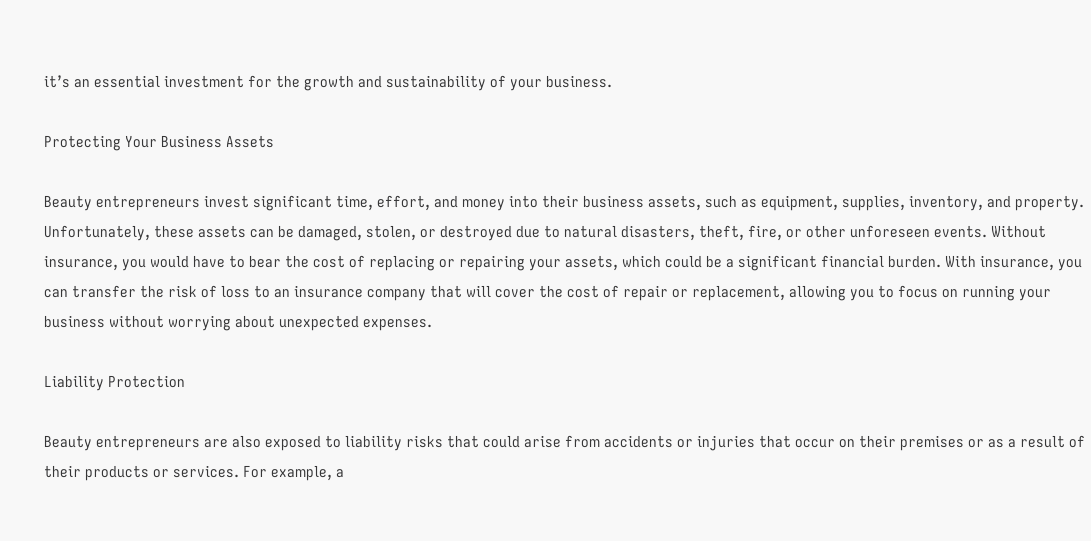it’s an essential investment for the growth and sustainability of your business.

Protecting Your Business Assets

Beauty entrepreneurs invest significant time, effort, and money into their business assets, such as equipment, supplies, inventory, and property. Unfortunately, these assets can be damaged, stolen, or destroyed due to natural disasters, theft, fire, or other unforeseen events. Without insurance, you would have to bear the cost of replacing or repairing your assets, which could be a significant financial burden. With insurance, you can transfer the risk of loss to an insurance company that will cover the cost of repair or replacement, allowing you to focus on running your business without worrying about unexpected expenses.

Liability Protection

Beauty entrepreneurs are also exposed to liability risks that could arise from accidents or injuries that occur on their premises or as a result of their products or services. For example, a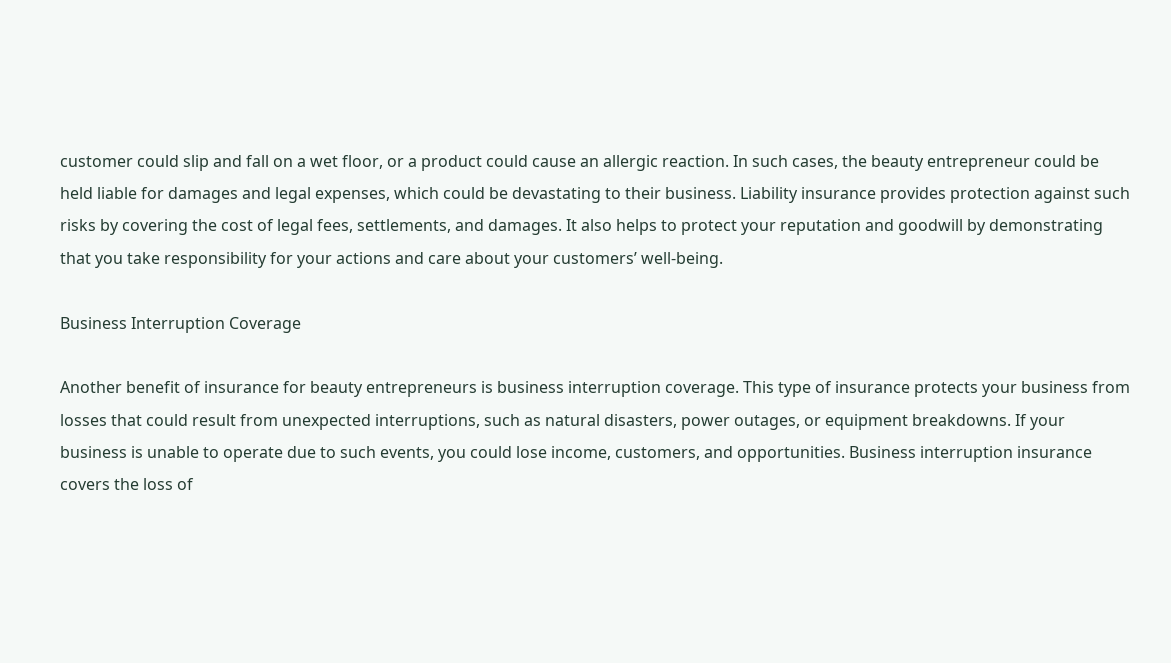customer could slip and fall on a wet floor, or a product could cause an allergic reaction. In such cases, the beauty entrepreneur could be held liable for damages and legal expenses, which could be devastating to their business. Liability insurance provides protection against such risks by covering the cost of legal fees, settlements, and damages. It also helps to protect your reputation and goodwill by demonstrating that you take responsibility for your actions and care about your customers’ well-being.

Business Interruption Coverage

Another benefit of insurance for beauty entrepreneurs is business interruption coverage. This type of insurance protects your business from losses that could result from unexpected interruptions, such as natural disasters, power outages, or equipment breakdowns. If your business is unable to operate due to such events, you could lose income, customers, and opportunities. Business interruption insurance covers the loss of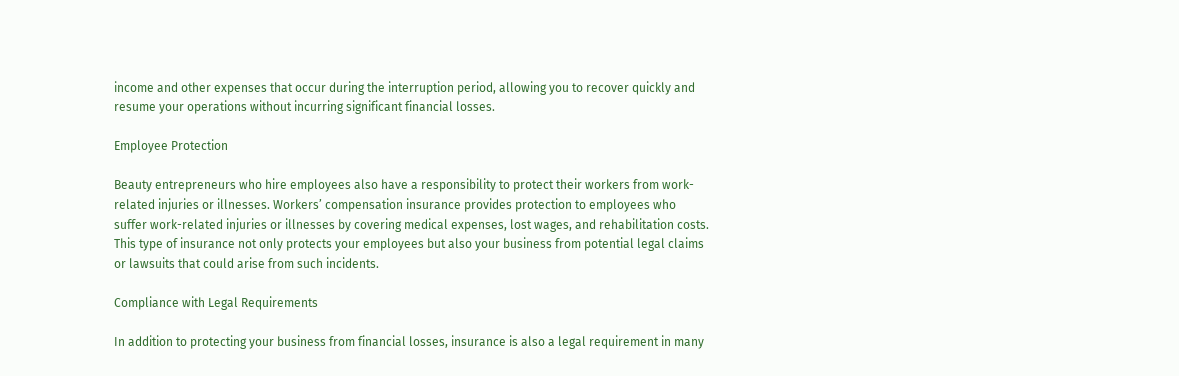income and other expenses that occur during the interruption period, allowing you to recover quickly and resume your operations without incurring significant financial losses.

Employee Protection

Beauty entrepreneurs who hire employees also have a responsibility to protect their workers from work-related injuries or illnesses. Workers’ compensation insurance provides protection to employees who suffer work-related injuries or illnesses by covering medical expenses, lost wages, and rehabilitation costs. This type of insurance not only protects your employees but also your business from potential legal claims or lawsuits that could arise from such incidents.

Compliance with Legal Requirements

In addition to protecting your business from financial losses, insurance is also a legal requirement in many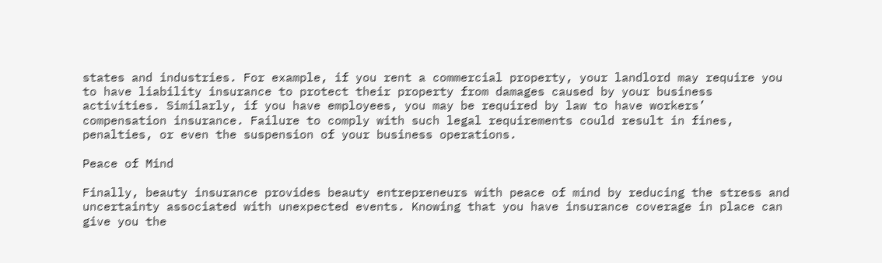states and industries. For example, if you rent a commercial property, your landlord may require you to have liability insurance to protect their property from damages caused by your business activities. Similarly, if you have employees, you may be required by law to have workers’ compensation insurance. Failure to comply with such legal requirements could result in fines, penalties, or even the suspension of your business operations.

Peace of Mind

Finally, beauty insurance provides beauty entrepreneurs with peace of mind by reducing the stress and uncertainty associated with unexpected events. Knowing that you have insurance coverage in place can give you the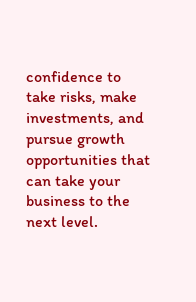confidence to take risks, make investments, and pursue growth opportunities that can take your business to the next level.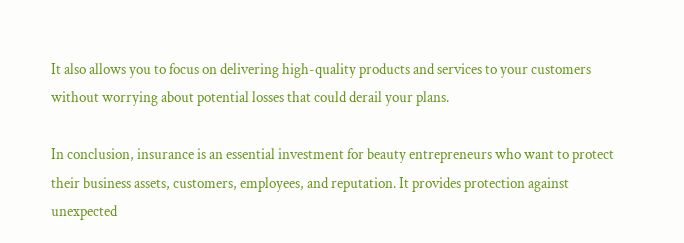It also allows you to focus on delivering high-quality products and services to your customers without worrying about potential losses that could derail your plans.

In conclusion, insurance is an essential investment for beauty entrepreneurs who want to protect their business assets, customers, employees, and reputation. It provides protection against unexpected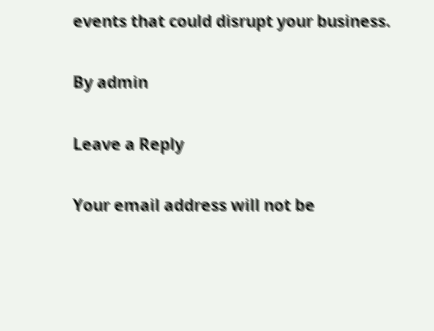events that could disrupt your business.

By admin

Leave a Reply

Your email address will not be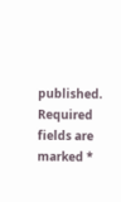published. Required fields are marked *